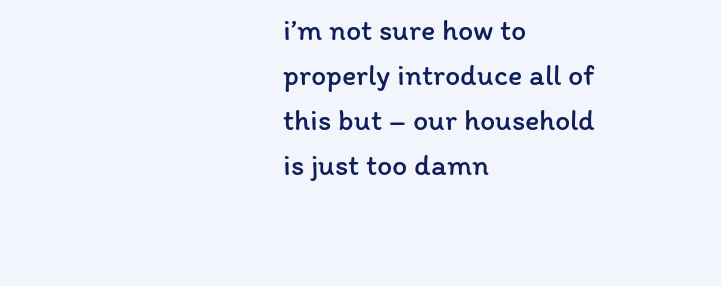i’m not sure how to properly introduce all of this but – our household is just too damn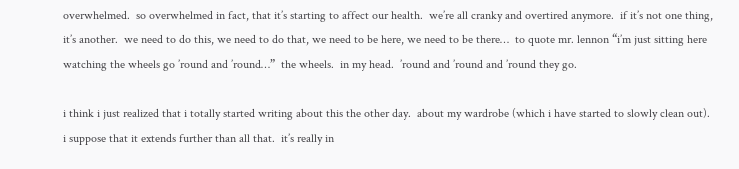overwhelmed.  so overwhelmed in fact, that it’s starting to affect our health.  we’re all cranky and overtired anymore.  if it’s not one thing, it’s another.  we need to do this, we need to do that, we need to be here, we need to be there…  to quote mr. lennon “i’m just sitting here watching the wheels go ’round and ’round…”  the wheels.  in my head.  ’round and ’round and ’round they go.

i think i just realized that i totally started writing about this the other day.  about my wardrobe (which i have started to slowly clean out).  i suppose that it extends further than all that.  it’s really in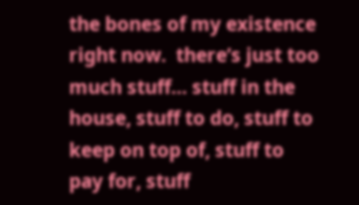the bones of my existence right now.  there’s just too much stuff… stuff in the house, stuff to do, stuff to keep on top of, stuff to pay for, stuff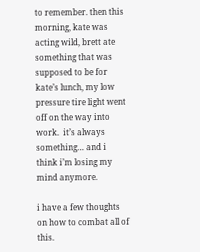to remember. then this morning, kate was acting wild, brett ate something that was supposed to be for kate’s lunch, my low pressure tire light went off on the way into work.  it’s always something… and i think i’m losing my mind anymore.

i have a few thoughts on how to combat all of this.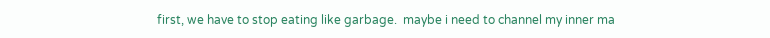first, we have to stop eating like garbage.  maybe i need to channel my inner ma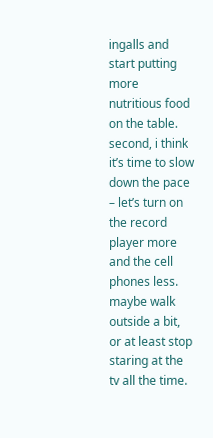ingalls and start putting more nutritious food on the table.  second, i think it’s time to slow down the pace – let’s turn on the record player more and the cell phones less.  maybe walk outside a bit, or at least stop staring at the tv all the time.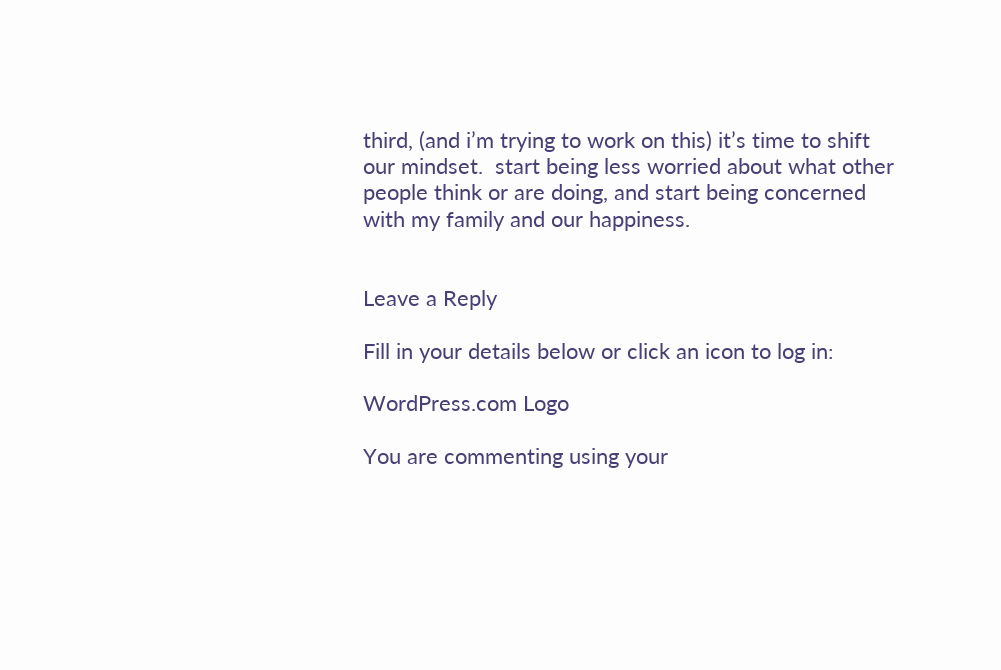third, (and i’m trying to work on this) it’s time to shift our mindset.  start being less worried about what other people think or are doing, and start being concerned with my family and our happiness.


Leave a Reply

Fill in your details below or click an icon to log in:

WordPress.com Logo

You are commenting using your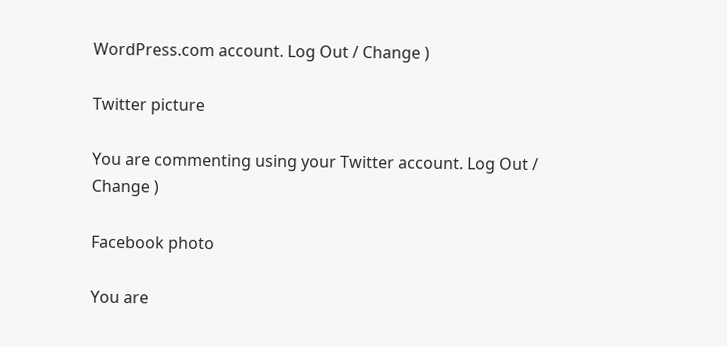WordPress.com account. Log Out / Change )

Twitter picture

You are commenting using your Twitter account. Log Out / Change )

Facebook photo

You are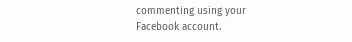commenting using your Facebook account.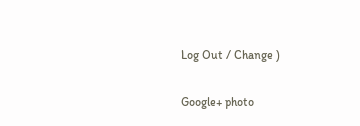Log Out / Change )

Google+ photo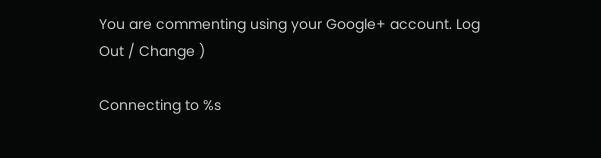You are commenting using your Google+ account. Log Out / Change )

Connecting to %s